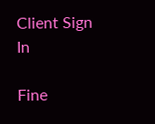Client Sign In

Fine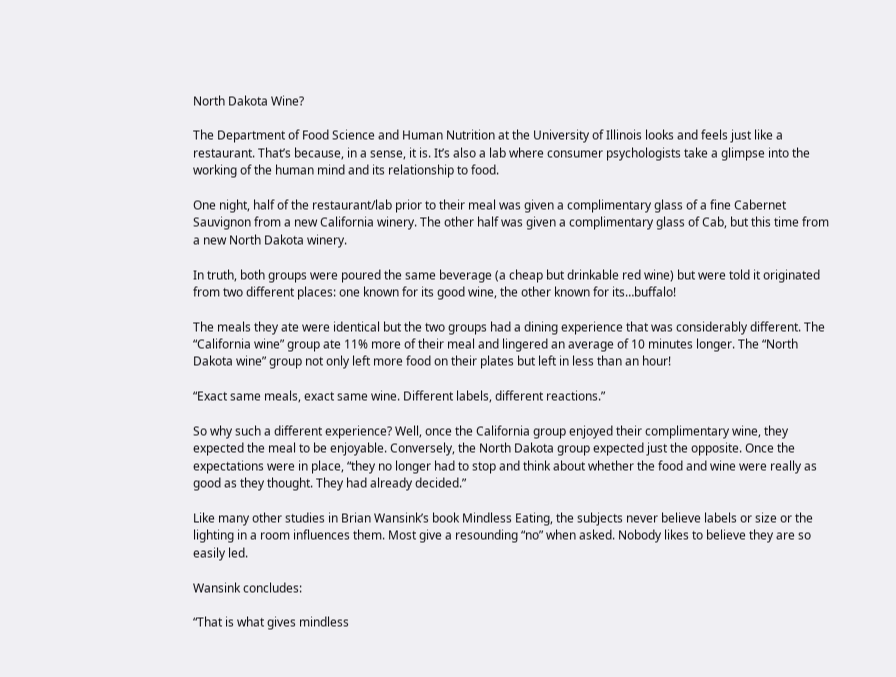North Dakota Wine?

The Department of Food Science and Human Nutrition at the University of Illinois looks and feels just like a restaurant. That’s because, in a sense, it is. It’s also a lab where consumer psychologists take a glimpse into the working of the human mind and its relationship to food.

One night, half of the restaurant/lab prior to their meal was given a complimentary glass of a fine Cabernet Sauvignon from a new California winery. The other half was given a complimentary glass of Cab, but this time from a new North Dakota winery.

In truth, both groups were poured the same beverage (a cheap but drinkable red wine) but were told it originated from two different places: one known for its good wine, the other known for its…buffalo!

The meals they ate were identical but the two groups had a dining experience that was considerably different. The “California wine” group ate 11% more of their meal and lingered an average of 10 minutes longer. The “North Dakota wine” group not only left more food on their plates but left in less than an hour!

“Exact same meals, exact same wine. Different labels, different reactions.”

So why such a different experience? Well, once the California group enjoyed their complimentary wine, they expected the meal to be enjoyable. Conversely, the North Dakota group expected just the opposite. Once the expectations were in place, “they no longer had to stop and think about whether the food and wine were really as good as they thought. They had already decided.”

Like many other studies in Brian Wansink’s book Mindless Eating, the subjects never believe labels or size or the lighting in a room influences them. Most give a resounding “no” when asked. Nobody likes to believe they are so easily led.

Wansink concludes:

“That is what gives mindless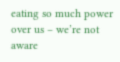eating so much power over us – we’re not aware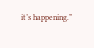it’s happening.”